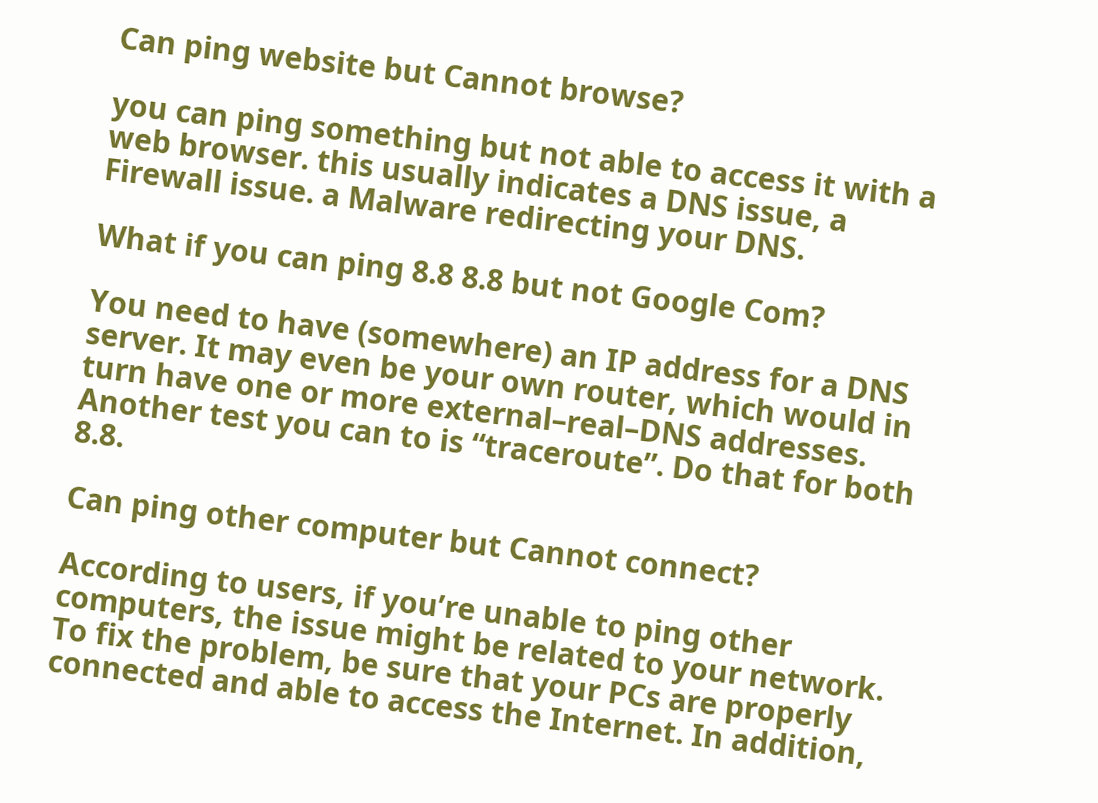Can ping website but Cannot browse?

you can ping something but not able to access it with a web browser. this usually indicates a DNS issue, a Firewall issue. a Malware redirecting your DNS.

What if you can ping 8.8 8.8 but not Google Com?

You need to have (somewhere) an IP address for a DNS server. It may even be your own router, which would in turn have one or more external–real–DNS addresses. Another test you can to is “traceroute”. Do that for both 8.8.

Can ping other computer but Cannot connect?

According to users, if you’re unable to ping other computers, the issue might be related to your network. To fix the problem, be sure that your PCs are properly connected and able to access the Internet. In addition,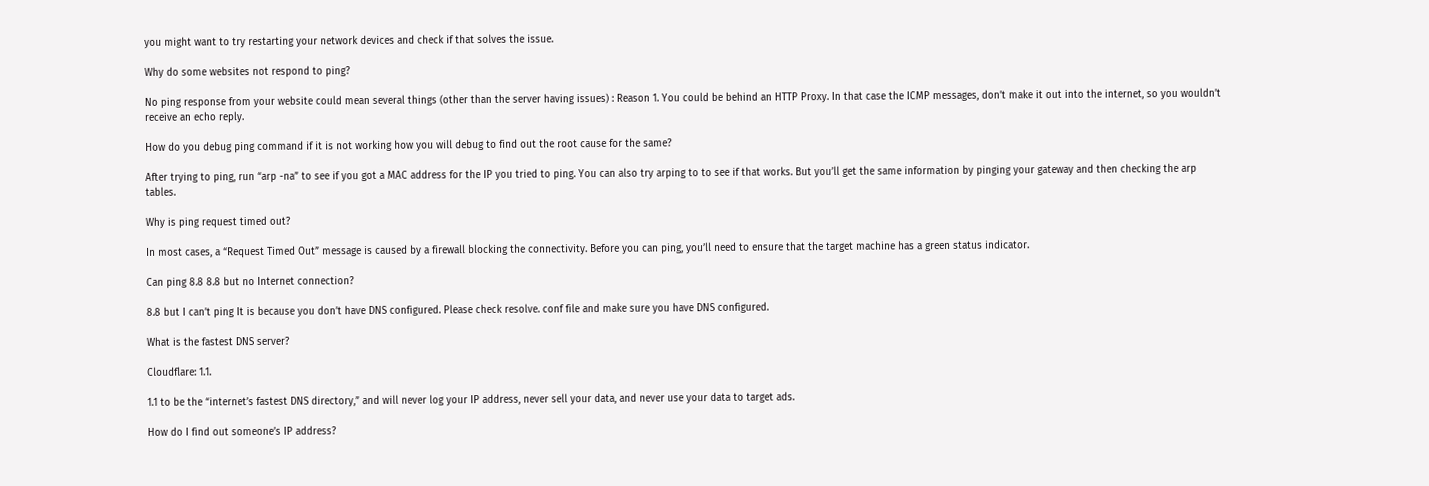you might want to try restarting your network devices and check if that solves the issue.

Why do some websites not respond to ping?

No ping response from your website could mean several things (other than the server having issues) : Reason 1. You could be behind an HTTP Proxy. In that case the ICMP messages, don’t make it out into the internet, so you wouldn’t receive an echo reply.

How do you debug ping command if it is not working how you will debug to find out the root cause for the same?

After trying to ping, run “arp -na” to see if you got a MAC address for the IP you tried to ping. You can also try arping to to see if that works. But you’ll get the same information by pinging your gateway and then checking the arp tables.

Why is ping request timed out?

In most cases, a “Request Timed Out” message is caused by a firewall blocking the connectivity. Before you can ping, you’ll need to ensure that the target machine has a green status indicator.

Can ping 8.8 8.8 but no Internet connection?

8.8 but I can’t ping It is because you don’t have DNS configured. Please check resolve. conf file and make sure you have DNS configured.

What is the fastest DNS server?

Cloudflare: 1.1.

1.1 to be the “internet’s fastest DNS directory,” and will never log your IP address, never sell your data, and never use your data to target ads.

How do I find out someone’s IP address?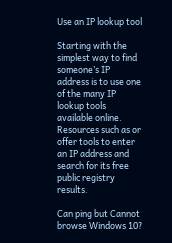Use an IP lookup tool

Starting with the simplest way to find someone’s IP address is to use one of the many IP lookup tools available online. Resources such as or offer tools to enter an IP address and search for its free public registry results.

Can ping but Cannot browse Windows 10?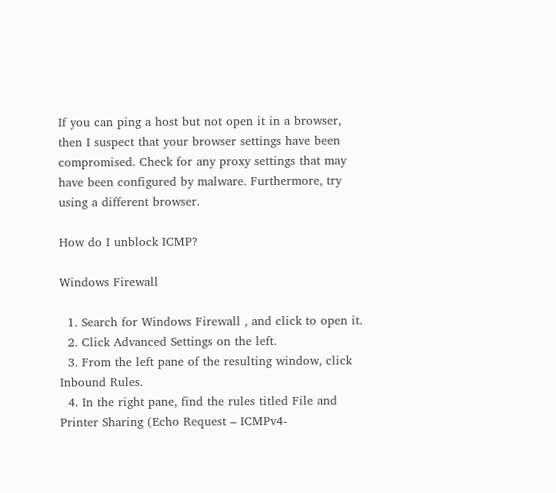If you can ping a host but not open it in a browser, then I suspect that your browser settings have been compromised. Check for any proxy settings that may have been configured by malware. Furthermore, try using a different browser.

How do I unblock ICMP?

Windows Firewall

  1. Search for Windows Firewall , and click to open it.
  2. Click Advanced Settings on the left.
  3. From the left pane of the resulting window, click Inbound Rules.
  4. In the right pane, find the rules titled File and Printer Sharing (Echo Request – ICMPv4-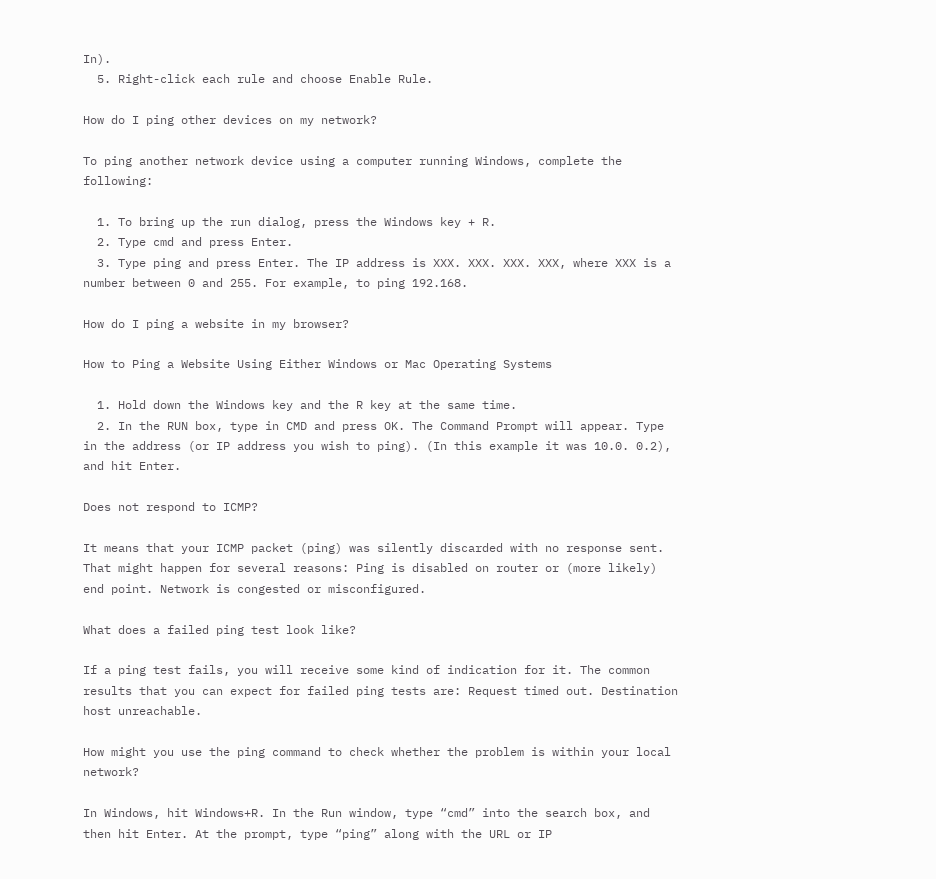In).
  5. Right-click each rule and choose Enable Rule.

How do I ping other devices on my network?

To ping another network device using a computer running Windows, complete the following:

  1. To bring up the run dialog, press the Windows key + R.
  2. Type cmd and press Enter.
  3. Type ping and press Enter. The IP address is XXX. XXX. XXX. XXX, where XXX is a number between 0 and 255. For example, to ping 192.168.

How do I ping a website in my browser?

How to Ping a Website Using Either Windows or Mac Operating Systems

  1. Hold down the Windows key and the R key at the same time.
  2. In the RUN box, type in CMD and press OK. The Command Prompt will appear. Type in the address (or IP address you wish to ping). (In this example it was 10.0. 0.2), and hit Enter.

Does not respond to ICMP?

It means that your ICMP packet (ping) was silently discarded with no response sent. That might happen for several reasons: Ping is disabled on router or (more likely) end point. Network is congested or misconfigured.

What does a failed ping test look like?

If a ping test fails, you will receive some kind of indication for it. The common results that you can expect for failed ping tests are: Request timed out. Destination host unreachable.

How might you use the ping command to check whether the problem is within your local network?

In Windows, hit Windows+R. In the Run window, type “cmd” into the search box, and then hit Enter. At the prompt, type “ping” along with the URL or IP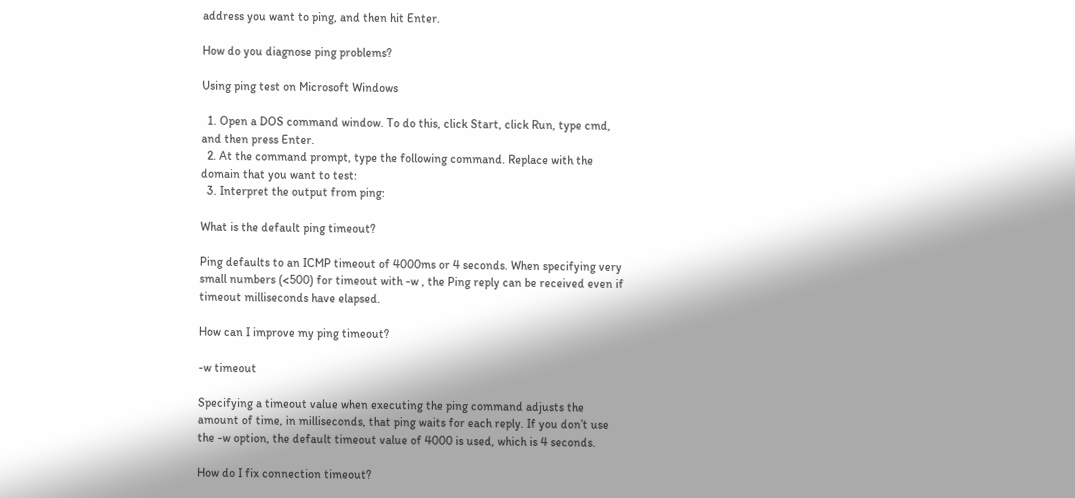address you want to ping, and then hit Enter.

How do you diagnose ping problems?

Using ping test on Microsoft Windows

  1. Open a DOS command window. To do this, click Start, click Run, type cmd, and then press Enter.
  2. At the command prompt, type the following command. Replace with the domain that you want to test:
  3. Interpret the output from ping:

What is the default ping timeout?

Ping defaults to an ICMP timeout of 4000ms or 4 seconds. When specifying very small numbers (<500) for timeout with -w , the Ping reply can be received even if timeout milliseconds have elapsed.

How can I improve my ping timeout?

-w timeout

Specifying a timeout value when executing the ping command adjusts the amount of time, in milliseconds, that ping waits for each reply. If you don’t use the -w option, the default timeout value of 4000 is used, which is 4 seconds.

How do I fix connection timeout?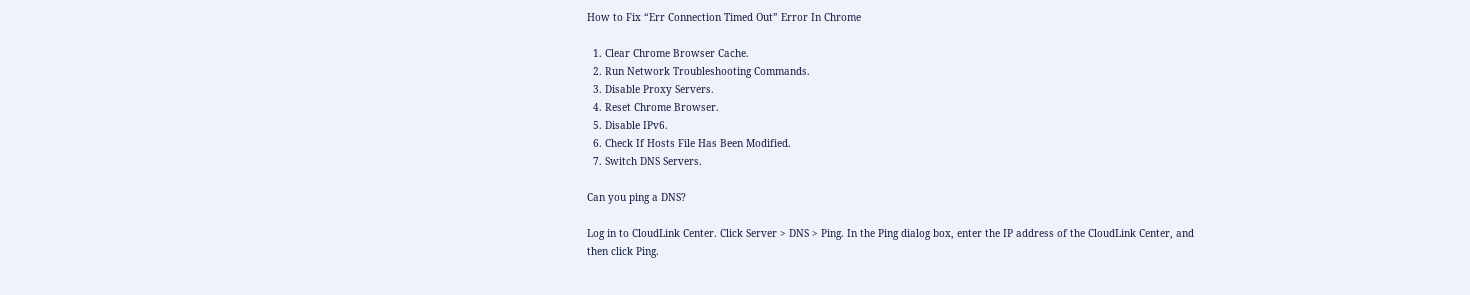How to Fix “Err Connection Timed Out” Error In Chrome

  1. Clear Chrome Browser Cache.
  2. Run Network Troubleshooting Commands.
  3. Disable Proxy Servers.
  4. Reset Chrome Browser.
  5. Disable IPv6.
  6. Check If Hosts File Has Been Modified.
  7. Switch DNS Servers.

Can you ping a DNS?

Log in to CloudLink Center. Click Server > DNS > Ping. In the Ping dialog box, enter the IP address of the CloudLink Center, and then click Ping.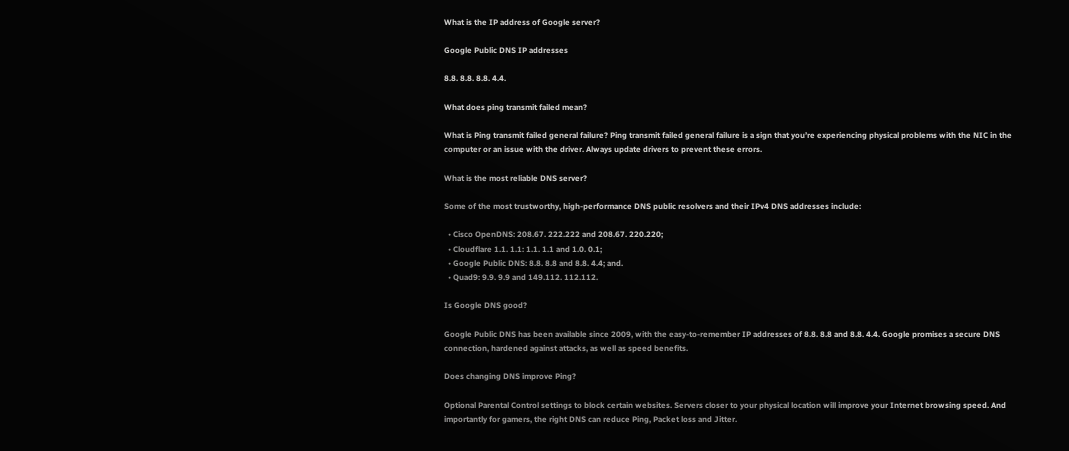What is the IP address of Google server?

Google Public DNS IP addresses

8.8. 8.8. 8.8. 4.4.

What does ping transmit failed mean?

What is Ping transmit failed general failure? Ping transmit failed general failure is a sign that you’re experiencing physical problems with the NIC in the computer or an issue with the driver. Always update drivers to prevent these errors.

What is the most reliable DNS server?

Some of the most trustworthy, high-performance DNS public resolvers and their IPv4 DNS addresses include:

  • Cisco OpenDNS: 208.67. 222.222 and 208.67. 220.220;
  • Cloudflare 1.1. 1.1: 1.1. 1.1 and 1.0. 0.1;
  • Google Public DNS: 8.8. 8.8 and 8.8. 4.4; and.
  • Quad9: 9.9. 9.9 and 149.112. 112.112.

Is Google DNS good?

Google Public DNS has been available since 2009, with the easy-to-remember IP addresses of 8.8. 8.8 and 8.8. 4.4. Google promises a secure DNS connection, hardened against attacks, as well as speed benefits.

Does changing DNS improve Ping?

Optional Parental Control settings to block certain websites. Servers closer to your physical location will improve your Internet browsing speed. And importantly for gamers, the right DNS can reduce Ping, Packet loss and Jitter.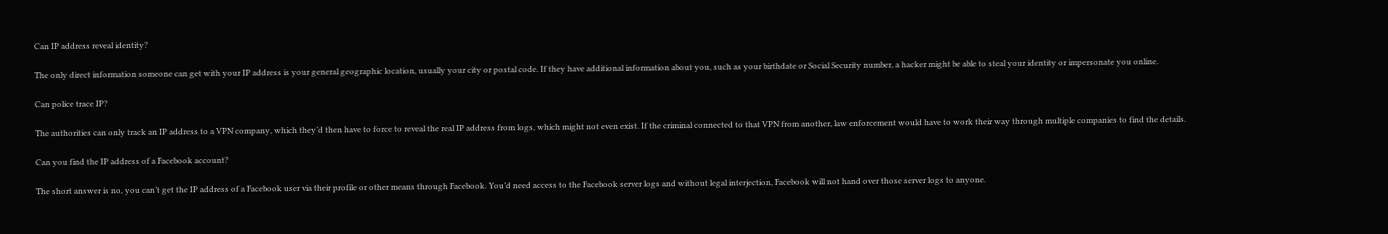Can IP address reveal identity?

The only direct information someone can get with your IP address is your general geographic location, usually your city or postal code. If they have additional information about you, such as your birthdate or Social Security number, a hacker might be able to steal your identity or impersonate you online.

Can police trace IP?

The authorities can only track an IP address to a VPN company, which they’d then have to force to reveal the real IP address from logs, which might not even exist. If the criminal connected to that VPN from another, law enforcement would have to work their way through multiple companies to find the details.

Can you find the IP address of a Facebook account?

The short answer is no, you can’t get the IP address of a Facebook user via their profile or other means through Facebook. You’d need access to the Facebook server logs and without legal interjection, Facebook will not hand over those server logs to anyone.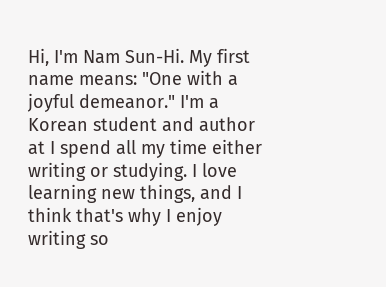Hi, I'm Nam Sun-Hi. My first name means: "One with a joyful demeanor." I'm a Korean student and author at I spend all my time either writing or studying. I love learning new things, and I think that's why I enjoy writing so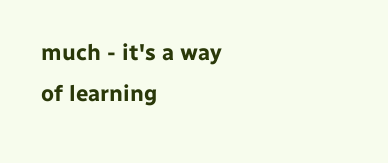much - it's a way of learning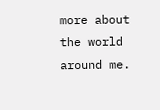more about the world around me.